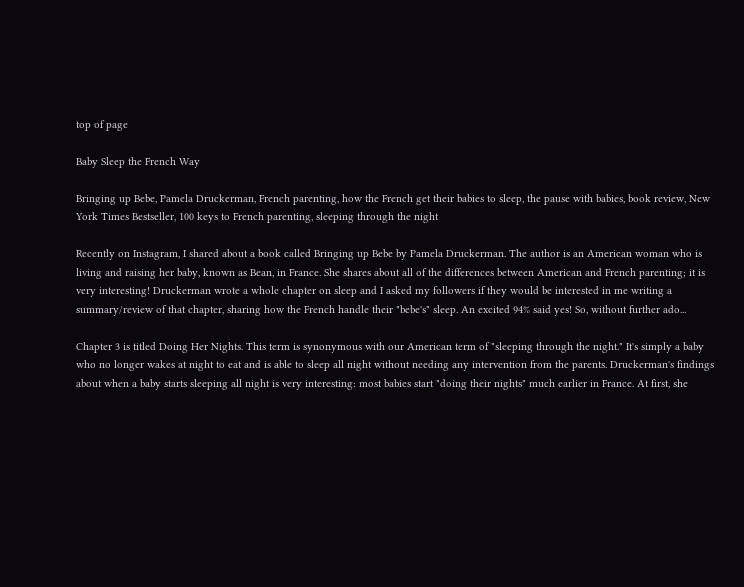top of page

Baby Sleep the French Way

Bringing up Bebe, Pamela Druckerman, French parenting, how the French get their babies to sleep, the pause with babies, book review, New York Times Bestseller, 100 keys to French parenting, sleeping through the night

Recently on Instagram, I shared about a book called Bringing up Bebe by Pamela Druckerman. The author is an American woman who is living and raising her baby, known as Bean, in France. She shares about all of the differences between American and French parenting; it is very interesting! Druckerman wrote a whole chapter on sleep and I asked my followers if they would be interested in me writing a summary/review of that chapter, sharing how the French handle their "bebe's" sleep. An excited 94% said yes! So, without further ado...

Chapter 3 is titled Doing Her Nights. This term is synonymous with our American term of "sleeping through the night." It's simply a baby who no longer wakes at night to eat and is able to sleep all night without needing any intervention from the parents. Druckerman's findings about when a baby starts sleeping all night is very interesting: most babies start "doing their nights" much earlier in France. At first, she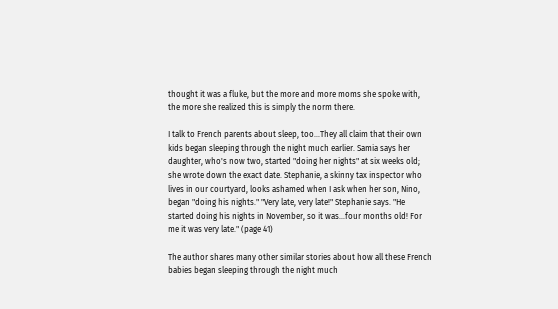thought it was a fluke, but the more and more moms she spoke with, the more she realized this is simply the norm there.

I talk to French parents about sleep, too...They all claim that their own kids began sleeping through the night much earlier. Samia says her daughter, who's now two, started "doing her nights" at six weeks old; she wrote down the exact date. Stephanie, a skinny tax inspector who lives in our courtyard, looks ashamed when I ask when her son, Nino, began "doing his nights." "Very late, very late!" Stephanie says. "He started doing his nights in November, so it was...four months old! For me it was very late." (page 41)

The author shares many other similar stories about how all these French babies began sleeping through the night much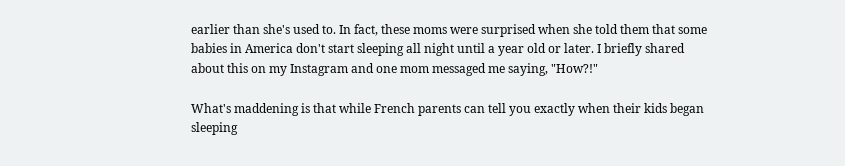earlier than she's used to. In fact, these moms were surprised when she told them that some babies in America don't start sleeping all night until a year old or later. I briefly shared about this on my Instagram and one mom messaged me saying, "How?!"

What's maddening is that while French parents can tell you exactly when their kids began sleeping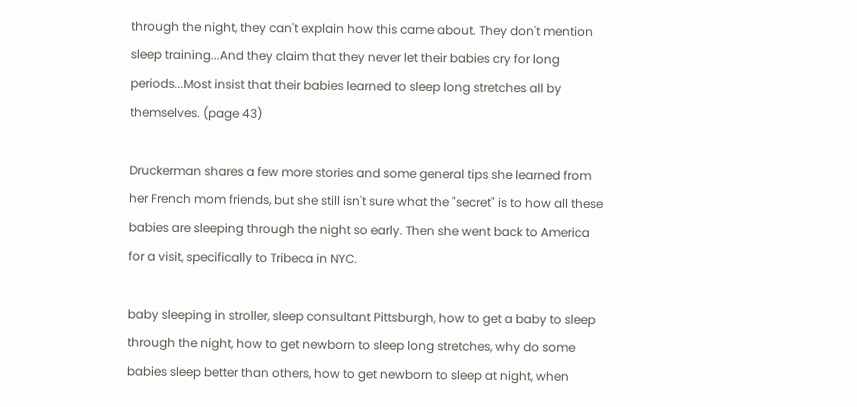through the night, they can't explain how this came about. They don't mention sleep training...And they claim that they never let their babies cry for long periods...Most insist that their babies learned to sleep long stretches all by themselves. (page 43)

Druckerman shares a few more stories and some general tips she learned from her French mom friends, but she still isn't sure what the "secret" is to how all these babies are sleeping through the night so early. Then she went back to America for a visit, specifically to Tribeca in NYC.

baby sleeping in stroller, sleep consultant Pittsburgh, how to get a baby to sleep through the night, how to get newborn to sleep long stretches, why do some babies sleep better than others, how to get newborn to sleep at night, when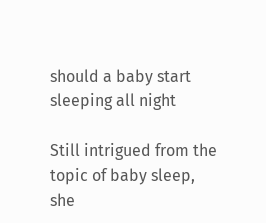should a baby start sleeping all night

Still intrigued from the topic of baby sleep, she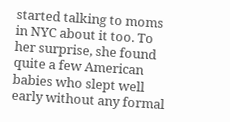started talking to moms in NYC about it too. To her surprise, she found quite a few American babies who slept well early without any formal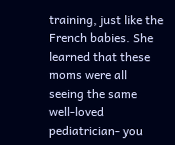training, just like the French babies. She learned that these moms were all seeing the same well-loved pediatrician- you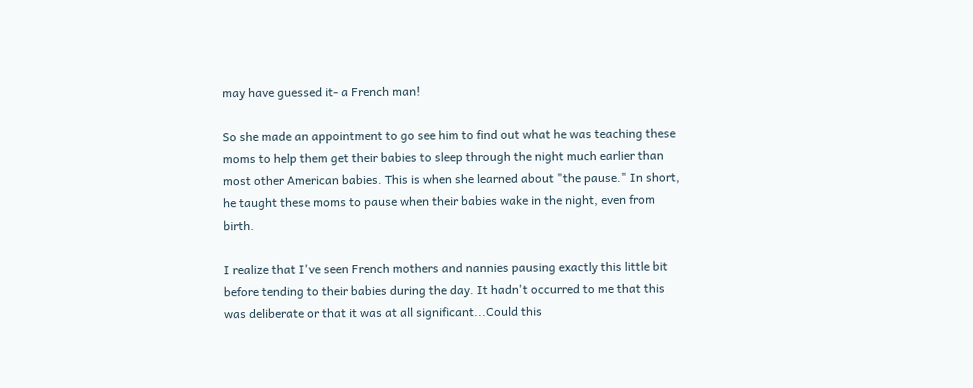may have guessed it- a French man!

So she made an appointment to go see him to find out what he was teaching these moms to help them get their babies to sleep through the night much earlier than most other American babies. This is when she learned about "the pause." In short, he taught these moms to pause when their babies wake in the night, even from birth.

I realize that I've seen French mothers and nannies pausing exactly this little bit before tending to their babies during the day. It hadn't occurred to me that this was deliberate or that it was at all significant...Could this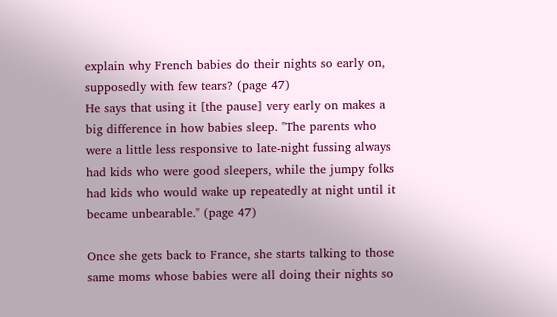explain why French babies do their nights so early on, supposedly with few tears? (page 47)
He says that using it [the pause] very early on makes a big difference in how babies sleep. "The parents who were a little less responsive to late-night fussing always had kids who were good sleepers, while the jumpy folks had kids who would wake up repeatedly at night until it became unbearable." (page 47)

Once she gets back to France, she starts talking to those same moms whose babies were all doing their nights so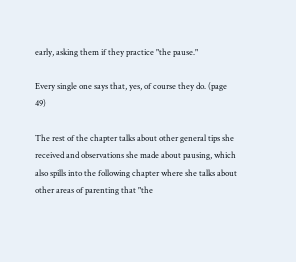early, asking them if they practice "the pause."

Every single one says that, yes, of course they do. (page 49)

The rest of the chapter talks about other general tips she received and observations she made about pausing, which also spills into the following chapter where she talks about other areas of parenting that "the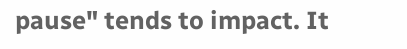pause" tends to impact. It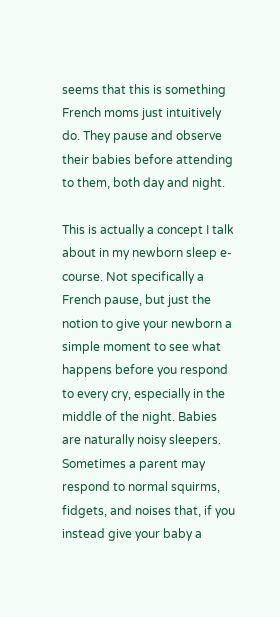seems that this is something French moms just intuitively do. They pause and observe their babies before attending to them, both day and night.

This is actually a concept I talk about in my newborn sleep e-course. Not specifically a French pause, but just the notion to give your newborn a simple moment to see what happens before you respond to every cry, especially in the middle of the night. Babies are naturally noisy sleepers. Sometimes a parent may respond to normal squirms, fidgets, and noises that, if you instead give your baby a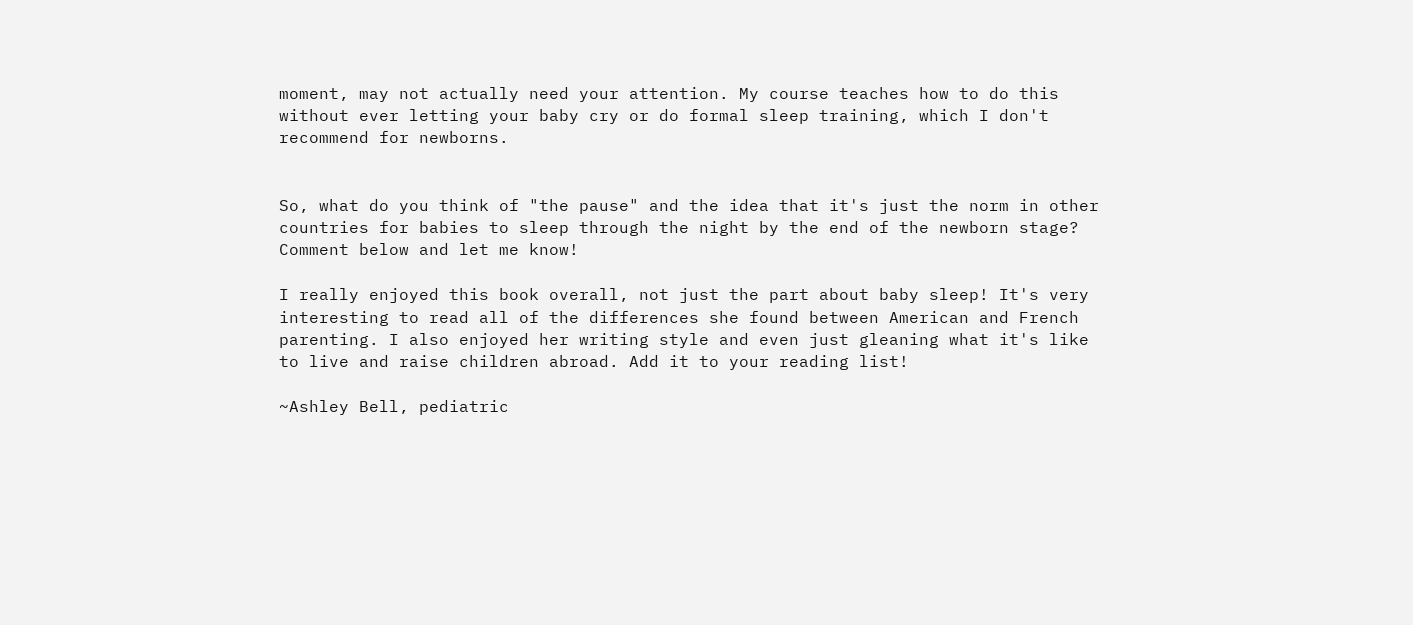moment, may not actually need your attention. My course teaches how to do this without ever letting your baby cry or do formal sleep training, which I don't recommend for newborns.


So, what do you think of "the pause" and the idea that it's just the norm in other countries for babies to sleep through the night by the end of the newborn stage? Comment below and let me know!

I really enjoyed this book overall, not just the part about baby sleep! It's very interesting to read all of the differences she found between American and French parenting. I also enjoyed her writing style and even just gleaning what it's like to live and raise children abroad. Add it to your reading list!

~Ashley Bell, pediatric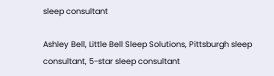sleep consultant

Ashley Bell, Little Bell Sleep Solutions, Pittsburgh sleep consultant, 5-star sleep consultant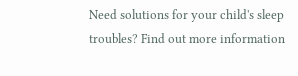Need solutions for your child's sleep troubles? Find out more information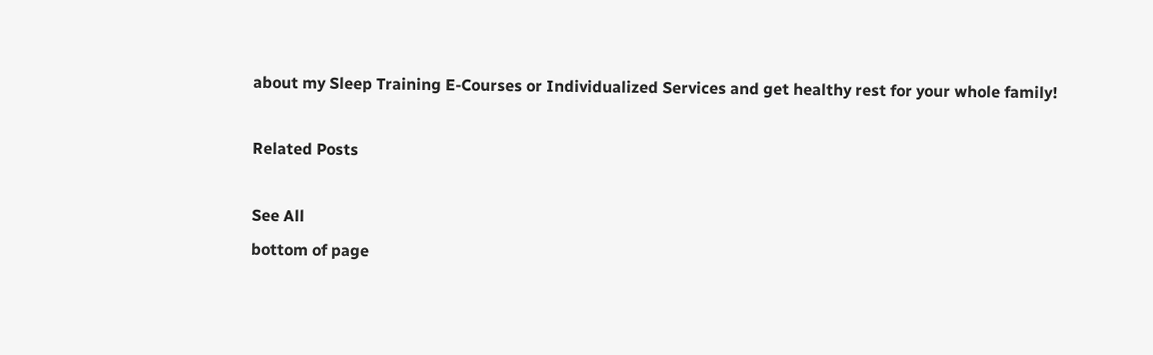about my Sleep Training E-Courses or Individualized Services and get healthy rest for your whole family!

Related Posts

See All
bottom of page